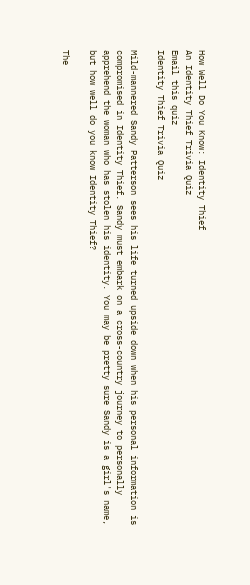How Well Do You Know: Identity Thief
An Identity Thief Trivia Quiz
Email this quiz
Identity Thief Trivia Quiz

Mild-mannered Sandy Patterson sees his life turned upside down when his personal information is compromised in Identity Thief. Sandy must embark on a cross-country journey to personally apprehend the woman who has stolen his identity. You may be pretty sure Sandy is a girl's name, but how well do you know Identity Thief?

The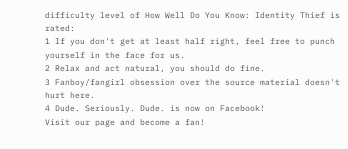difficulty level of How Well Do You Know: Identity Thief is rated:
1 If you don't get at least half right, feel free to punch yourself in the face for us.
2 Relax and act natural, you should do fine.
3 Fanboy/fangirl obsession over the source material doesn't hurt here.
4 Dude. Seriously. Dude. is now on Facebook!
Visit our page and become a fan!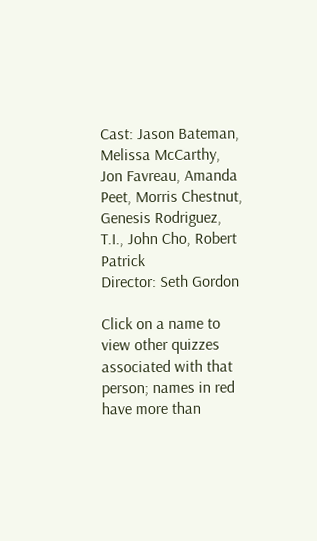Cast: Jason Bateman, Melissa McCarthy, Jon Favreau, Amanda Peet, Morris Chestnut, Genesis Rodriguez, T.I., John Cho, Robert Patrick
Director: Seth Gordon

Click on a name to view other quizzes associated with that person; names in red have more than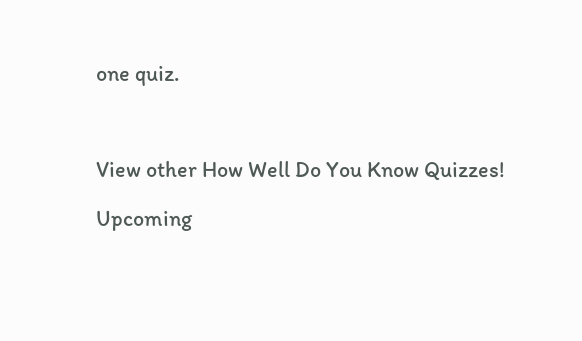one quiz.



View other How Well Do You Know Quizzes!

Upcoming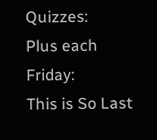Quizzes:
Plus each Friday:
This is So Last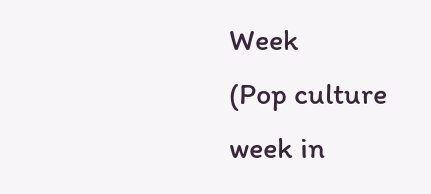Week
(Pop culture week in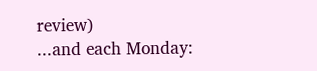review)
...and each Monday: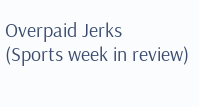Overpaid Jerks
(Sports week in review)